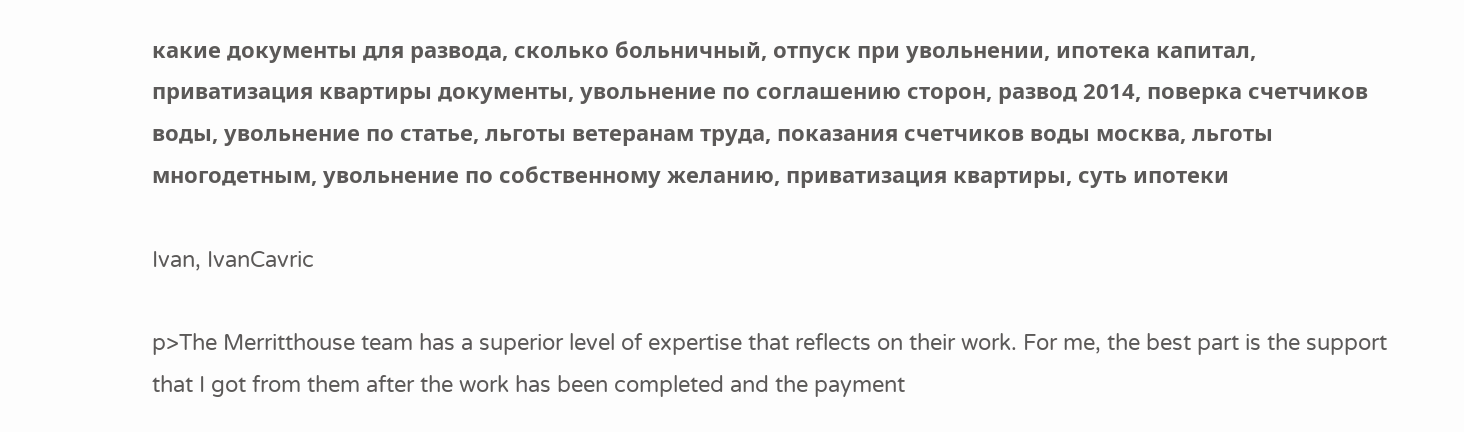какие документы для развода, сколько больничный, отпуск при увольнении, ипотека капитал, приватизация квартиры документы, увольнение по соглашению сторон, развод 2014, поверка счетчиков воды, увольнение по статье, льготы ветеранам труда, показания счетчиков воды москва, льготы многодетным, увольнение по собственному желанию, приватизация квартиры, суть ипотеки

Ivan, IvanCavric

p>The Merritthouse team has a superior level of expertise that reflects on their work. For me, the best part is the support that I got from them after the work has been completed and the payment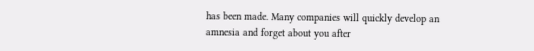has been made. Many companies will quickly develop an amnesia and forget about you after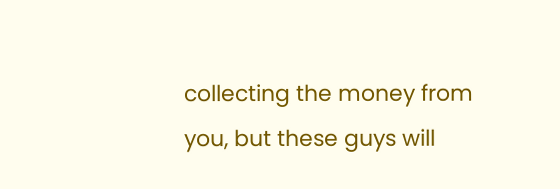collecting the money from you, but these guys will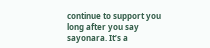continue to support you long after you say sayonara. It’s a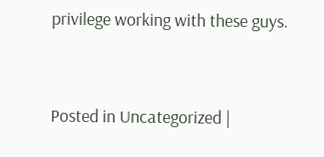privilege working with these guys.


Posted in Uncategorized |